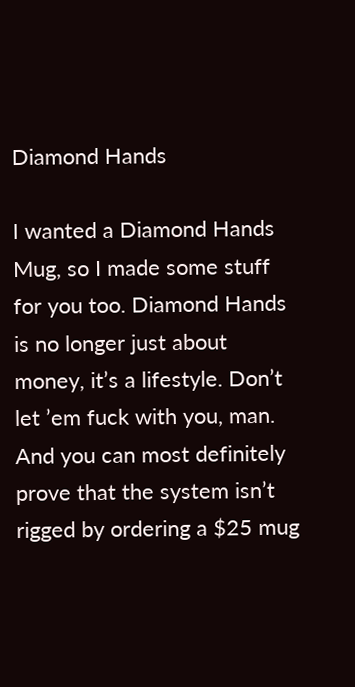Diamond Hands

I wanted a Diamond Hands Mug, so I made some stuff for you too. Diamond Hands is no longer just about money, it’s a lifestyle. Don’t let ’em fuck with you, man. And you can most definitely prove that the system isn’t rigged by ordering a $25 mug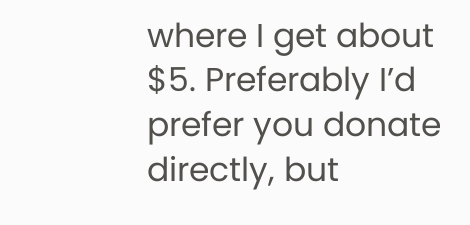where I get about $5. Preferably I’d prefer you donate directly, but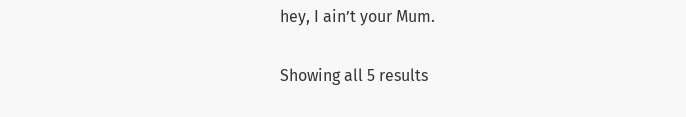hey, I ain’t your Mum.

Showing all 5 results